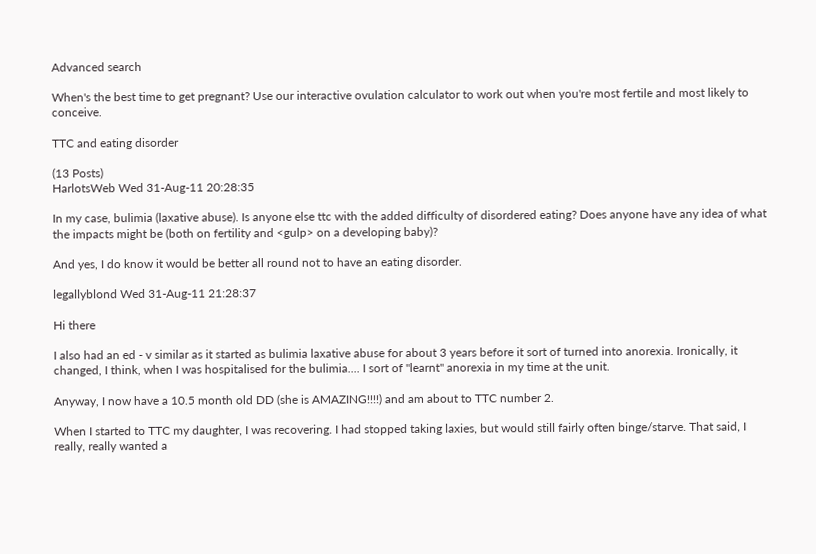Advanced search

When's the best time to get pregnant? Use our interactive ovulation calculator to work out when you're most fertile and most likely to conceive.

TTC and eating disorder

(13 Posts)
HarlotsWeb Wed 31-Aug-11 20:28:35

In my case, bulimia (laxative abuse). Is anyone else ttc with the added difficulty of disordered eating? Does anyone have any idea of what the impacts might be (both on fertility and <gulp> on a developing baby)?

And yes, I do know it would be better all round not to have an eating disorder.

legallyblond Wed 31-Aug-11 21:28:37

Hi there

I also had an ed - v similar as it started as bulimia laxative abuse for about 3 years before it sort of turned into anorexia. Ironically, it changed, I think, when I was hospitalised for the bulimia.... I sort of "learnt" anorexia in my time at the unit.

Anyway, I now have a 10.5 month old DD (she is AMAZING!!!!) and am about to TTC number 2.

When I started to TTC my daughter, I was recovering. I had stopped taking laxies, but would still fairly often binge/starve. That said, I really, really wanted a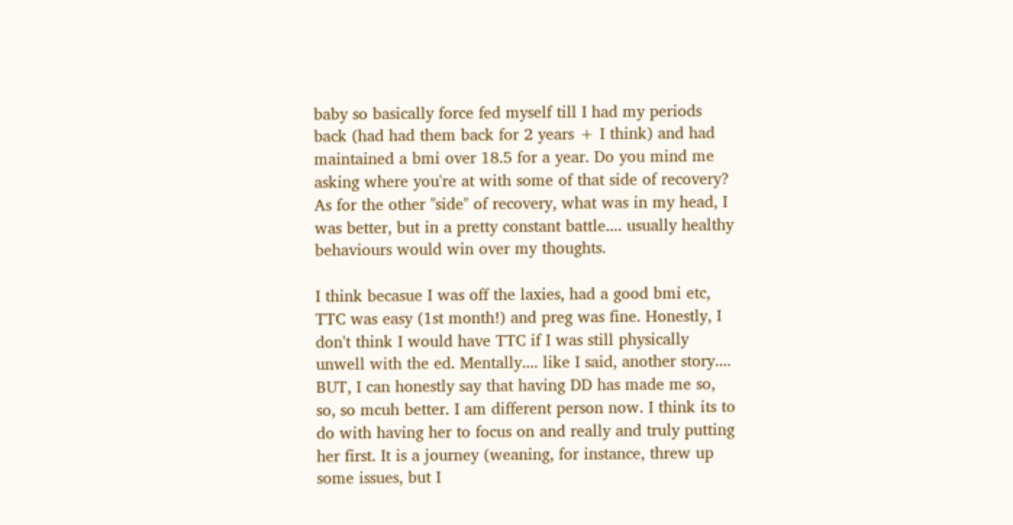baby so basically force fed myself till I had my periods back (had had them back for 2 years + I think) and had maintained a bmi over 18.5 for a year. Do you mind me asking where you're at with some of that side of recovery? As for the other "side" of recovery, what was in my head, I was better, but in a pretty constant battle.... usually healthy behaviours would win over my thoughts.

I think becasue I was off the laxies, had a good bmi etc, TTC was easy (1st month!) and preg was fine. Honestly, I don't think I would have TTC if I was still physically unwell with the ed. Mentally.... like I said, another story.... BUT, I can honestly say that having DD has made me so, so, so mcuh better. I am different person now. I think its to do with having her to focus on and really and truly putting her first. It is a journey (weaning, for instance, threw up some issues, but I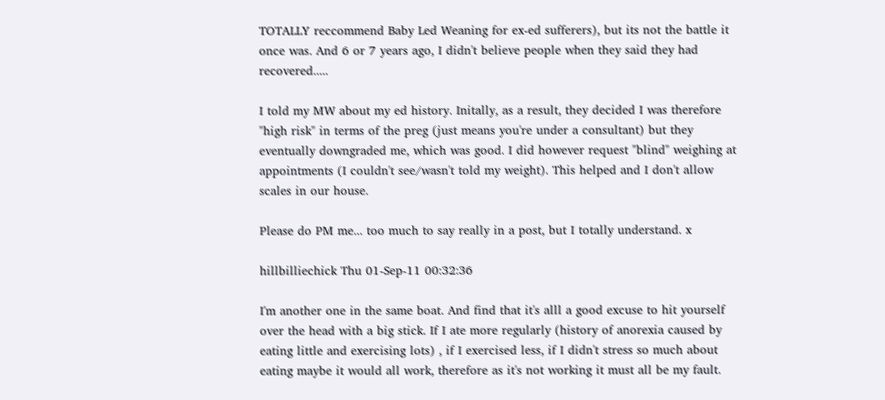TOTALLY reccommend Baby Led Weaning for ex-ed sufferers), but its not the battle it once was. And 6 or 7 years ago, I didn't believe people when they said they had recovered.....

I told my MW about my ed history. Initally, as a result, they decided I was therefore "high risk" in terms of the preg (just means you're under a consultant) but they eventually downgraded me, which was good. I did however request "blind" weighing at appointments (I couldn't see/wasn't told my weight). This helped and I don't allow scales in our house.

Please do PM me... too much to say really in a post, but I totally understand. x

hillbilliechick Thu 01-Sep-11 00:32:36

I'm another one in the same boat. And find that it's alll a good excuse to hit yourself over the head with a big stick. If I ate more regularly (history of anorexia caused by eating little and exercising lots) , if I exercised less, if I didn't stress so much about eating maybe it would all work, therefore as it's not working it must all be my fault.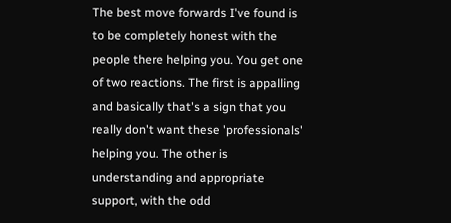The best move forwards I've found is to be completely honest with the people there helping you. You get one of two reactions. The first is appalling and basically that's a sign that you really don't want these 'professionals' helping you. The other is understanding and appropriate support, with the odd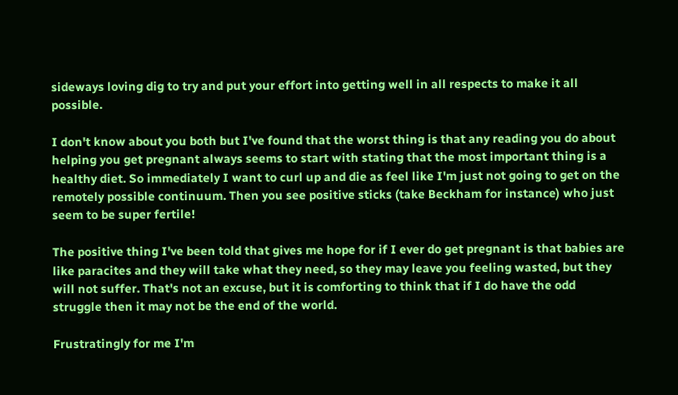sideways loving dig to try and put your effort into getting well in all respects to make it all possible.

I don't know about you both but I've found that the worst thing is that any reading you do about helping you get pregnant always seems to start with stating that the most important thing is a healthy diet. So immediately I want to curl up and die as feel like I'm just not going to get on the remotely possible continuum. Then you see positive sticks (take Beckham for instance) who just seem to be super fertile!

The positive thing I've been told that gives me hope for if I ever do get pregnant is that babies are like paracites and they will take what they need, so they may leave you feeling wasted, but they will not suffer. That's not an excuse, but it is comforting to think that if I do have the odd struggle then it may not be the end of the world.

Frustratingly for me I'm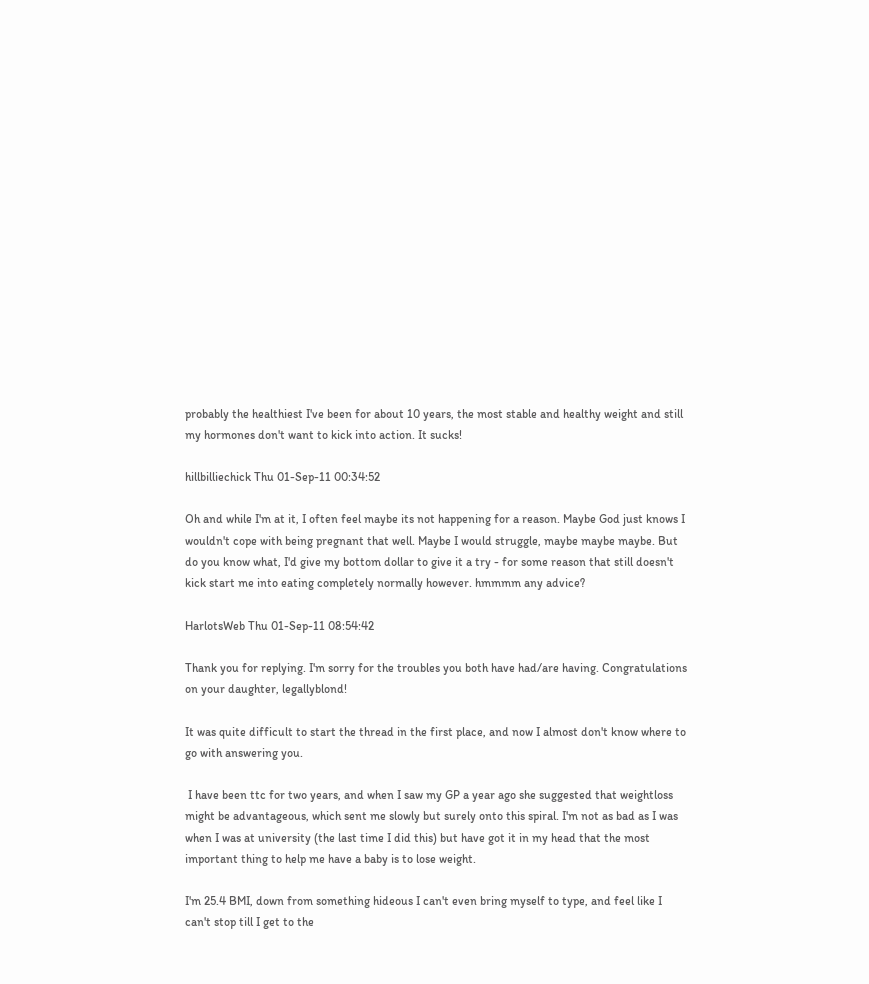probably the healthiest I've been for about 10 years, the most stable and healthy weight and still my hormones don't want to kick into action. It sucks!

hillbilliechick Thu 01-Sep-11 00:34:52

Oh and while I'm at it, I often feel maybe its not happening for a reason. Maybe God just knows I wouldn't cope with being pregnant that well. Maybe I would struggle, maybe maybe maybe. But do you know what, I'd give my bottom dollar to give it a try - for some reason that still doesn't kick start me into eating completely normally however. hmmmm any advice?

HarlotsWeb Thu 01-Sep-11 08:54:42

Thank you for replying. I'm sorry for the troubles you both have had/are having. Congratulations on your daughter, legallyblond!

It was quite difficult to start the thread in the first place, and now I almost don't know where to go with answering you.

 I have been ttc for two years, and when I saw my GP a year ago she suggested that weightloss might be advantageous, which sent me slowly but surely onto this spiral. I'm not as bad as I was when I was at university (the last time I did this) but have got it in my head that the most important thing to help me have a baby is to lose weight.

I'm 25.4 BMI, down from something hideous I can't even bring myself to type, and feel like I can't stop till I get to the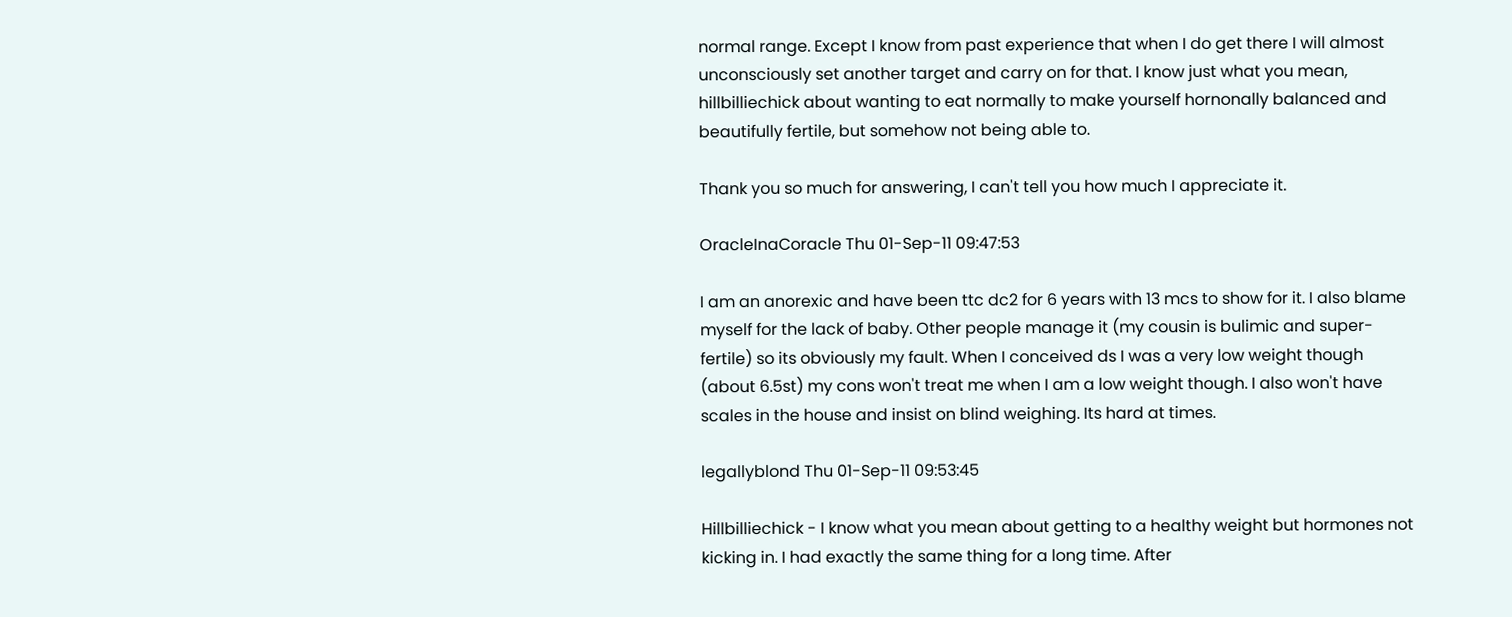normal range. Except I know from past experience that when I do get there I will almost unconsciously set another target and carry on for that. I know just what you mean, hillbilliechick about wanting to eat normally to make yourself hornonally balanced and beautifully fertile, but somehow not being able to.

Thank you so much for answering, I can't tell you how much I appreciate it.

OracleInaCoracle Thu 01-Sep-11 09:47:53

I am an anorexic and have been ttc dc2 for 6 years with 13 mcs to show for it. I also blame myself for the lack of baby. Other people manage it (my cousin is bulimic and super-fertile) so its obviously my fault. When I conceived ds I was a very low weight though (about 6.5st) my cons won't treat me when I am a low weight though. I also won't have scales in the house and insist on blind weighing. Its hard at times.

legallyblond Thu 01-Sep-11 09:53:45

Hillbilliechick - I know what you mean about getting to a healthy weight but hormones not kicking in. I had exactly the same thing for a long time. After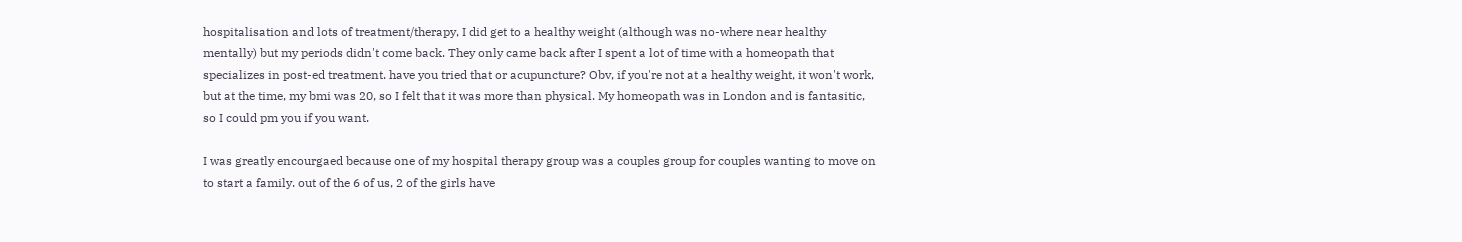hospitalisation and lots of treatment/therapy, I did get to a healthy weight (although was no-where near healthy mentally) but my periods didn't come back. They only came back after I spent a lot of time with a homeopath that specializes in post-ed treatment. have you tried that or acupuncture? Obv, if you're not at a healthy weight, it won't work, but at the time, my bmi was 20, so I felt that it was more than physical. My homeopath was in London and is fantasitic, so I could pm you if you want.

I was greatly encourgaed because one of my hospital therapy group was a couples group for couples wanting to move on to start a family. out of the 6 of us, 2 of the girls have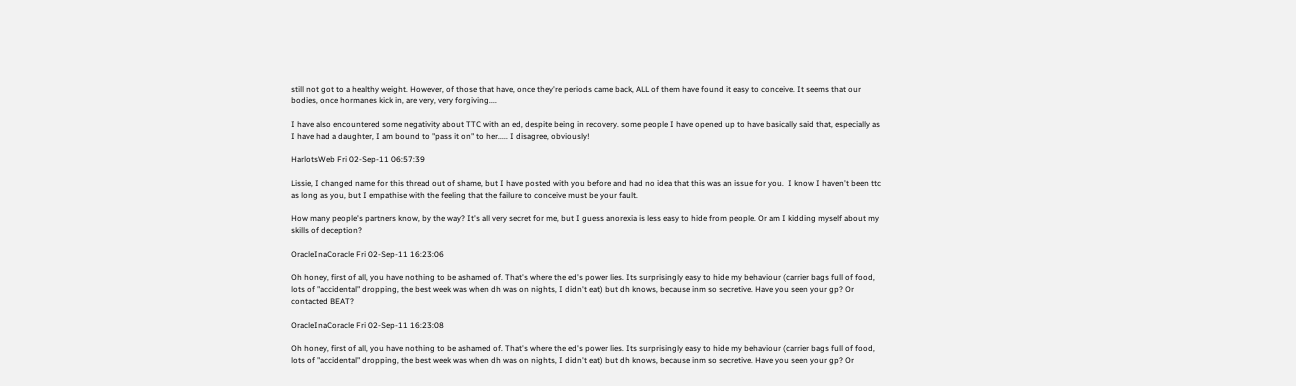still not got to a healthy weight. However, of those that have, once they're periods came back, ALL of them have found it easy to conceive. It seems that our bodies, once hormanes kick in, are very, very forgiving....

I have also encountered some negativity about TTC with an ed, despite being in recovery. some people I have opened up to have basically said that, especially as I have had a daughter, I am bound to "pass it on" to her..... I disagree, obviously!

HarlotsWeb Fri 02-Sep-11 06:57:39

Lissie, I changed name for this thread out of shame, but I have posted with you before and had no idea that this was an issue for you.  I know I haven't been ttc as long as you, but I empathise with the feeling that the failure to conceive must be your fault.

How many people's partners know, by the way? It's all very secret for me, but I guess anorexia is less easy to hide from people. Or am I kidding myself about my skills of deception?

OracleInaCoracle Fri 02-Sep-11 16:23:06

Oh honey, first of all, you have nothing to be ashamed of. That's where the ed's power lies. Its surprisingly easy to hide my behaviour (carrier bags full of food, lots of "accidental" dropping, the best week was when dh was on nights, I didn't eat) but dh knows, because inm so secretive. Have you seen your gp? Or contacted BEAT?

OracleInaCoracle Fri 02-Sep-11 16:23:08

Oh honey, first of all, you have nothing to be ashamed of. That's where the ed's power lies. Its surprisingly easy to hide my behaviour (carrier bags full of food, lots of "accidental" dropping, the best week was when dh was on nights, I didn't eat) but dh knows, because inm so secretive. Have you seen your gp? Or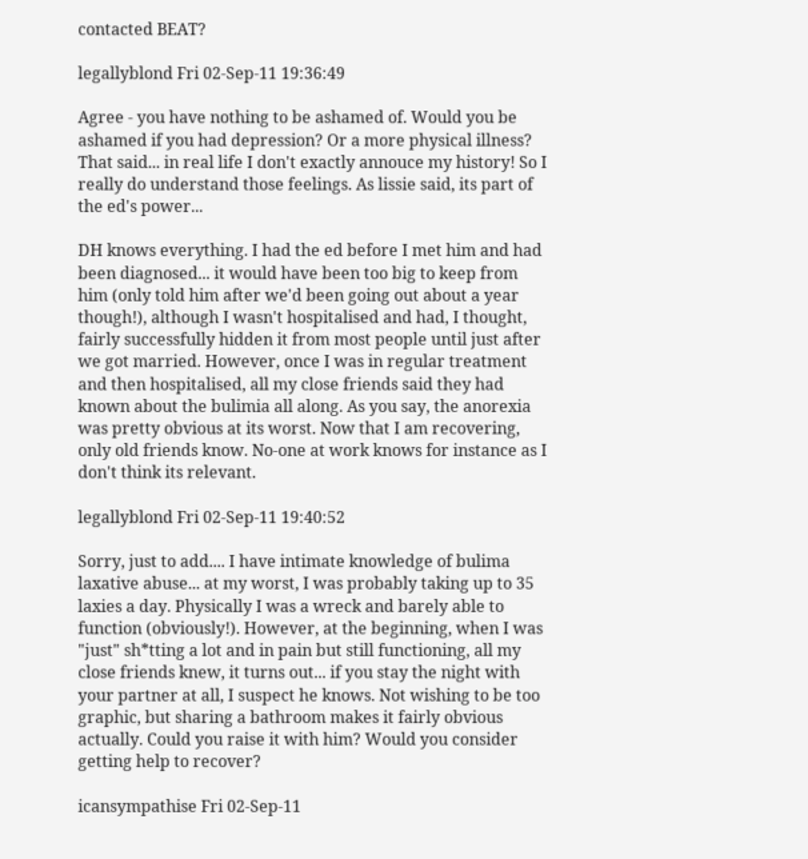contacted BEAT?

legallyblond Fri 02-Sep-11 19:36:49

Agree - you have nothing to be ashamed of. Would you be ashamed if you had depression? Or a more physical illness? That said... in real life I don't exactly annouce my history! So I really do understand those feelings. As lissie said, its part of the ed's power...

DH knows everything. I had the ed before I met him and had been diagnosed... it would have been too big to keep from him (only told him after we'd been going out about a year though!), although I wasn't hospitalised and had, I thought, fairly successfully hidden it from most people until just after we got married. However, once I was in regular treatment and then hospitalised, all my close friends said they had known about the bulimia all along. As you say, the anorexia was pretty obvious at its worst. Now that I am recovering, only old friends know. No-one at work knows for instance as I don't think its relevant.

legallyblond Fri 02-Sep-11 19:40:52

Sorry, just to add.... I have intimate knowledge of bulima laxative abuse... at my worst, I was probably taking up to 35 laxies a day. Physically I was a wreck and barely able to function (obviously!). However, at the beginning, when I was "just" sh*tting a lot and in pain but still functioning, all my close friends knew, it turns out... if you stay the night with your partner at all, I suspect he knows. Not wishing to be too graphic, but sharing a bathroom makes it fairly obvious actually. Could you raise it with him? Would you consider getting help to recover?

icansympathise Fri 02-Sep-11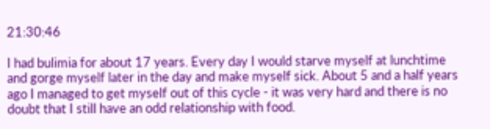21:30:46

I had bulimia for about 17 years. Every day I would starve myself at lunchtime and gorge myself later in the day and make myself sick. About 5 and a half years ago I managed to get myself out of this cycle - it was very hard and there is no doubt that I still have an odd relationship with food.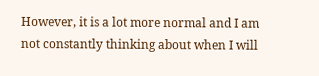However, it is a lot more normal and I am not constantly thinking about when I will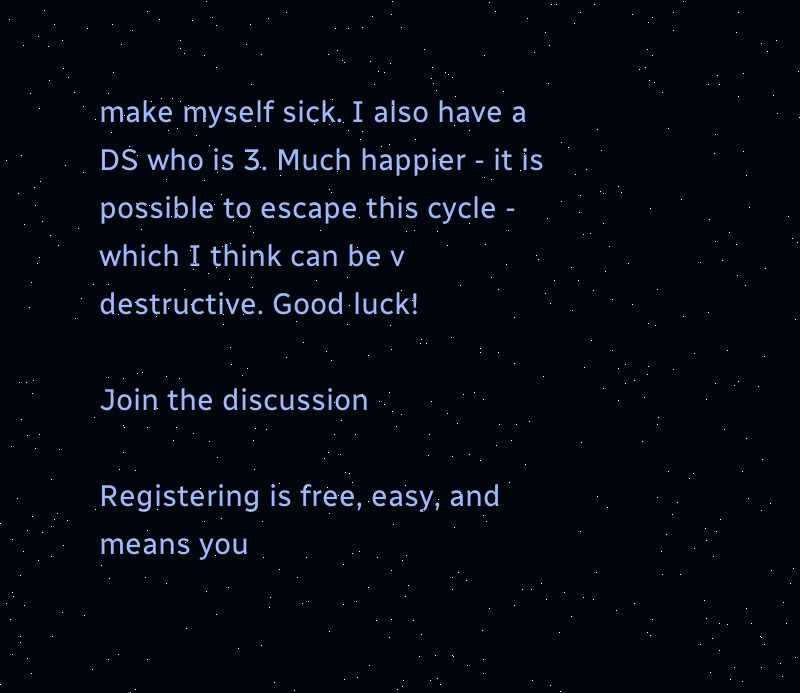make myself sick. I also have a DS who is 3. Much happier - it is possible to escape this cycle - which I think can be v destructive. Good luck!

Join the discussion

Registering is free, easy, and means you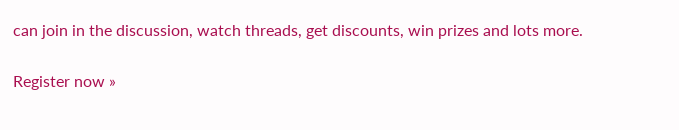can join in the discussion, watch threads, get discounts, win prizes and lots more.

Register now »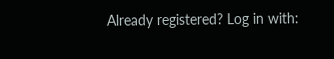Already registered? Log in with: